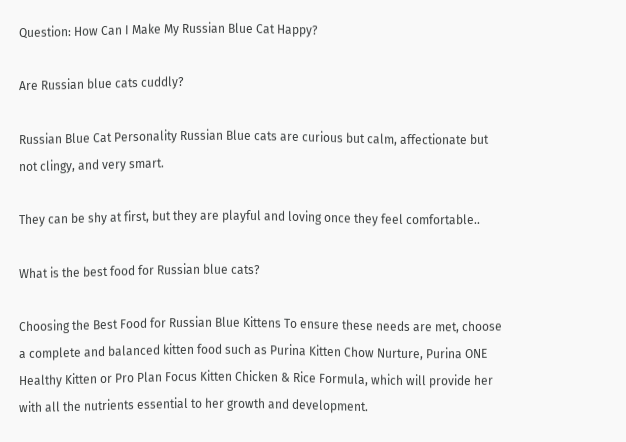Question: How Can I Make My Russian Blue Cat Happy?

Are Russian blue cats cuddly?

Russian Blue Cat Personality Russian Blue cats are curious but calm, affectionate but not clingy, and very smart.

They can be shy at first, but they are playful and loving once they feel comfortable..

What is the best food for Russian blue cats?

Choosing the Best Food for Russian Blue Kittens To ensure these needs are met, choose a complete and balanced kitten food such as Purina Kitten Chow Nurture, Purina ONE Healthy Kitten or Pro Plan Focus Kitten Chicken & Rice Formula, which will provide her with all the nutrients essential to her growth and development.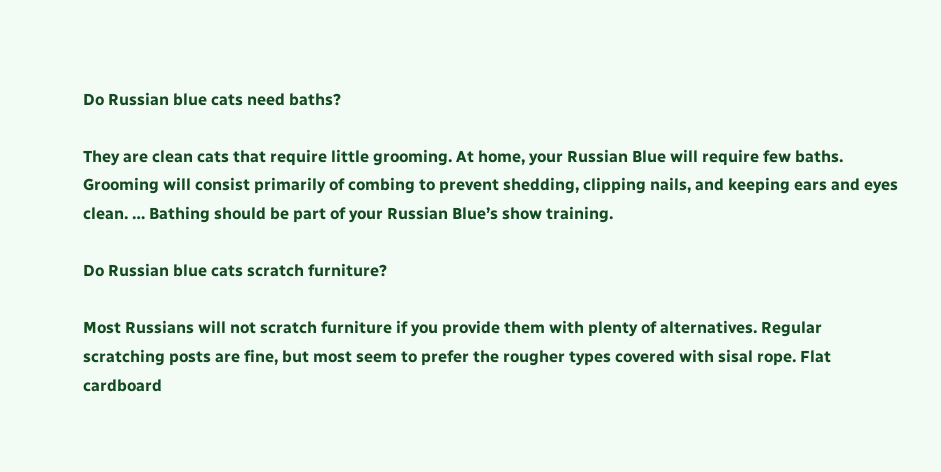Do Russian blue cats need baths?

They are clean cats that require little grooming. At home, your Russian Blue will require few baths. Grooming will consist primarily of combing to prevent shedding, clipping nails, and keeping ears and eyes clean. … Bathing should be part of your Russian Blue’s show training.

Do Russian blue cats scratch furniture?

Most Russians will not scratch furniture if you provide them with plenty of alternatives. Regular scratching posts are fine, but most seem to prefer the rougher types covered with sisal rope. Flat cardboard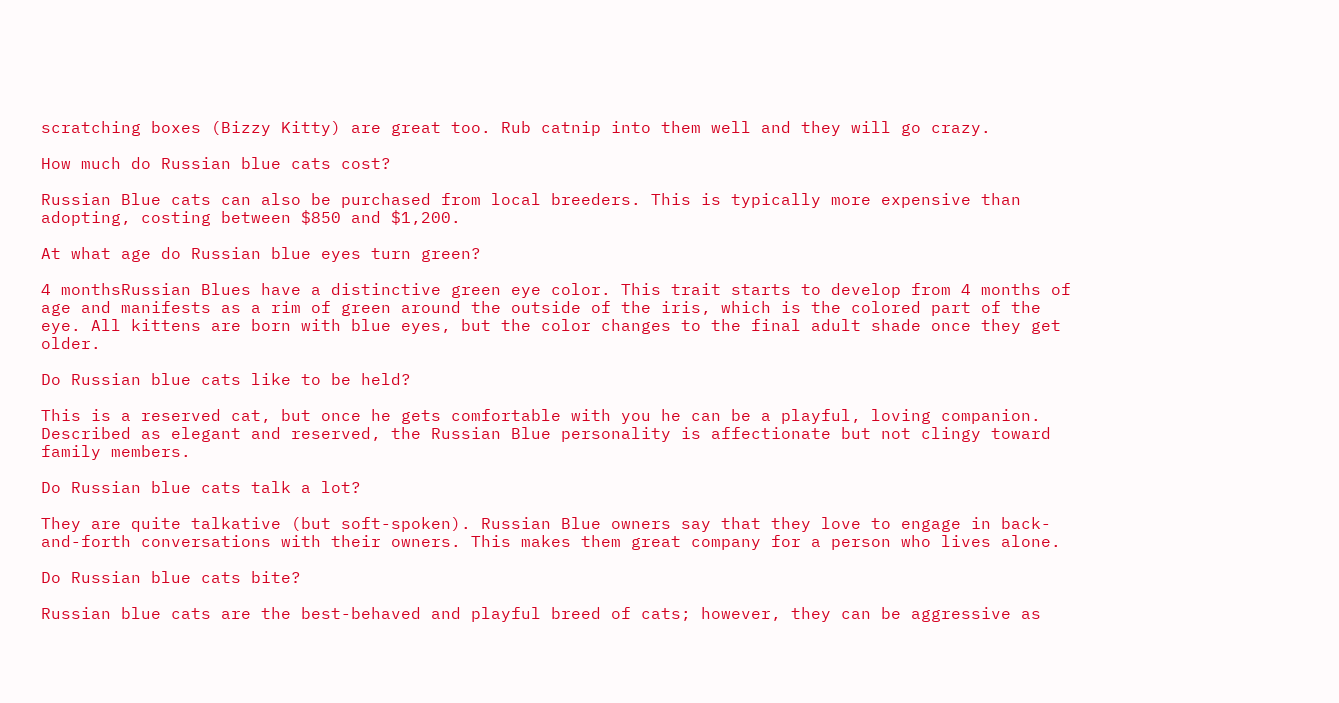scratching boxes (Bizzy Kitty) are great too. Rub catnip into them well and they will go crazy.

How much do Russian blue cats cost?

Russian Blue cats can also be purchased from local breeders. This is typically more expensive than adopting, costing between $850 and $1,200.

At what age do Russian blue eyes turn green?

4 monthsRussian Blues have a distinctive green eye color. This trait starts to develop from 4 months of age and manifests as a rim of green around the outside of the iris, which is the colored part of the eye. All kittens are born with blue eyes, but the color changes to the final adult shade once they get older.

Do Russian blue cats like to be held?

This is a reserved cat, but once he gets comfortable with you he can be a playful, loving companion. Described as elegant and reserved, the Russian Blue personality is affectionate but not clingy toward family members.

Do Russian blue cats talk a lot?

They are quite talkative (but soft-spoken). Russian Blue owners say that they love to engage in back-and-forth conversations with their owners. This makes them great company for a person who lives alone.

Do Russian blue cats bite?

Russian blue cats are the best-behaved and playful breed of cats; however, they can be aggressive as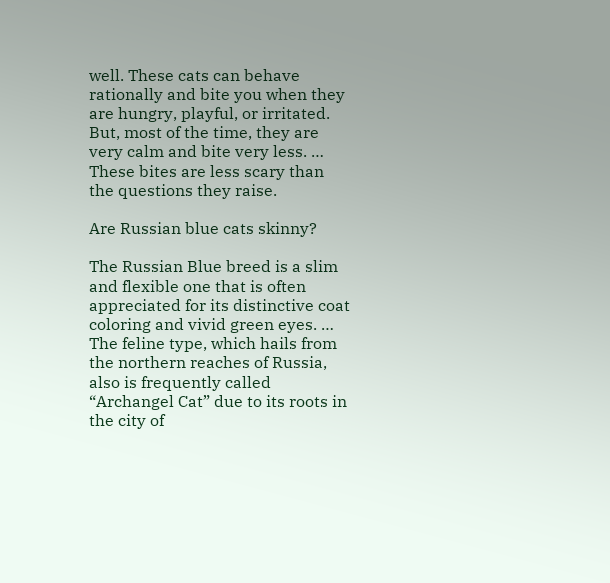well. These cats can behave rationally and bite you when they are hungry, playful, or irritated. But, most of the time, they are very calm and bite very less. … These bites are less scary than the questions they raise.

Are Russian blue cats skinny?

The Russian Blue breed is a slim and flexible one that is often appreciated for its distinctive coat coloring and vivid green eyes. … The feline type, which hails from the northern reaches of Russia, also is frequently called “Archangel Cat” due to its roots in the city of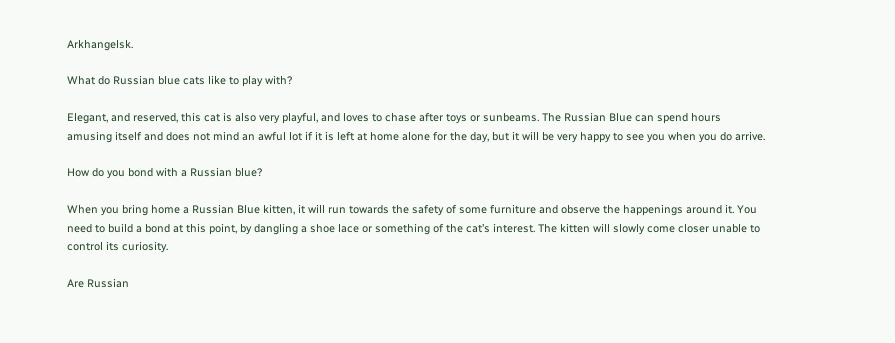Arkhangelsk.

What do Russian blue cats like to play with?

Elegant, and reserved, this cat is also very playful, and loves to chase after toys or sunbeams. The Russian Blue can spend hours amusing itself and does not mind an awful lot if it is left at home alone for the day, but it will be very happy to see you when you do arrive.

How do you bond with a Russian blue?

When you bring home a Russian Blue kitten, it will run towards the safety of some furniture and observe the happenings around it. You need to build a bond at this point, by dangling a shoe lace or something of the cat’s interest. The kitten will slowly come closer unable to control its curiosity.

Are Russian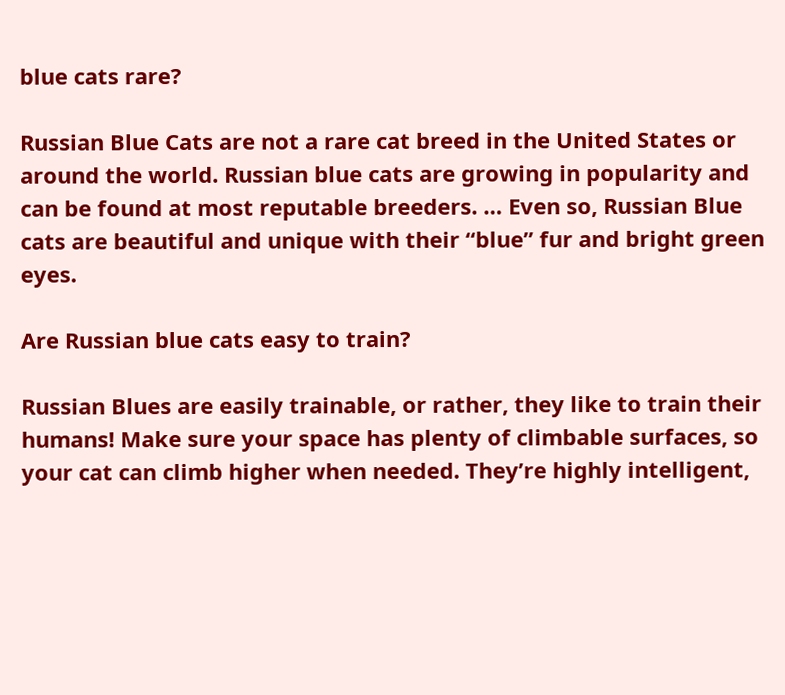blue cats rare?

Russian Blue Cats are not a rare cat breed in the United States or around the world. Russian blue cats are growing in popularity and can be found at most reputable breeders. … Even so, Russian Blue cats are beautiful and unique with their “blue” fur and bright green eyes.

Are Russian blue cats easy to train?

Russian Blues are easily trainable, or rather, they like to train their humans! Make sure your space has plenty of climbable surfaces, so your cat can climb higher when needed. They’re highly intelligent,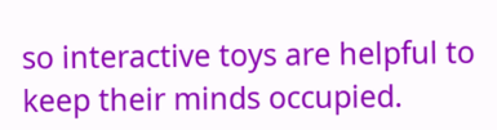so interactive toys are helpful to keep their minds occupied.